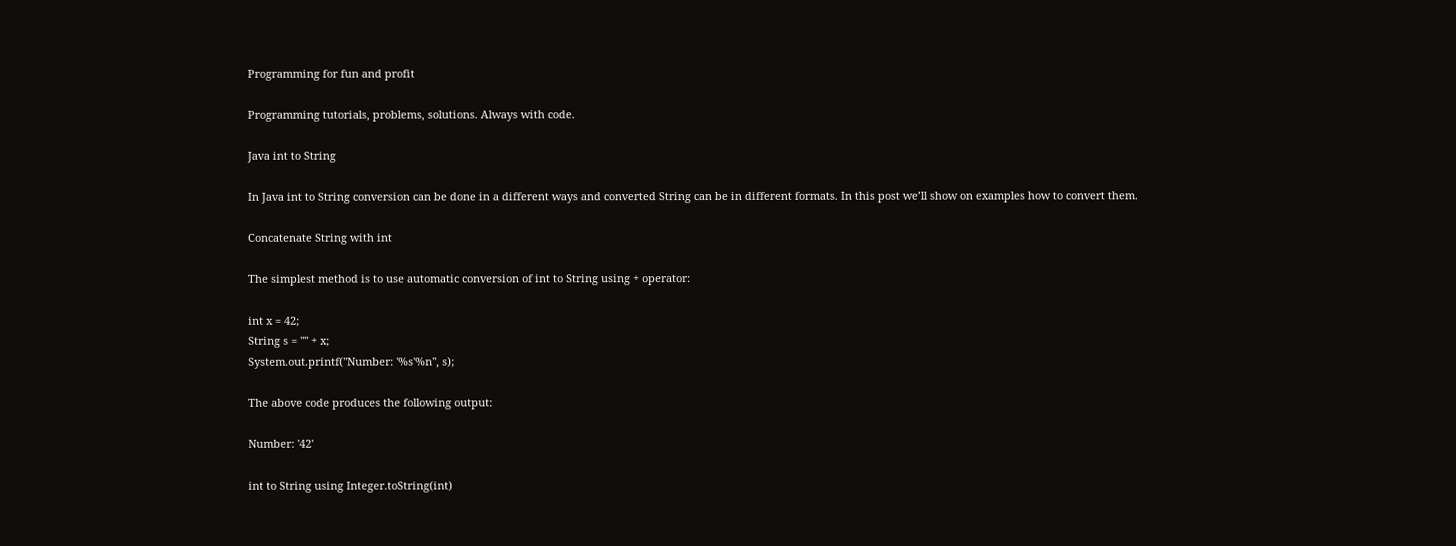Programming for fun and profit

Programming tutorials, problems, solutions. Always with code.

Java int to String

In Java int to String conversion can be done in a different ways and converted String can be in different formats. In this post we’ll show on examples how to convert them.

Concatenate String with int

The simplest method is to use automatic conversion of int to String using + operator:

int x = 42;
String s = "" + x;
System.out.printf("Number: '%s'%n", s);

The above code produces the following output:

Number: '42'

int to String using Integer.toString(int)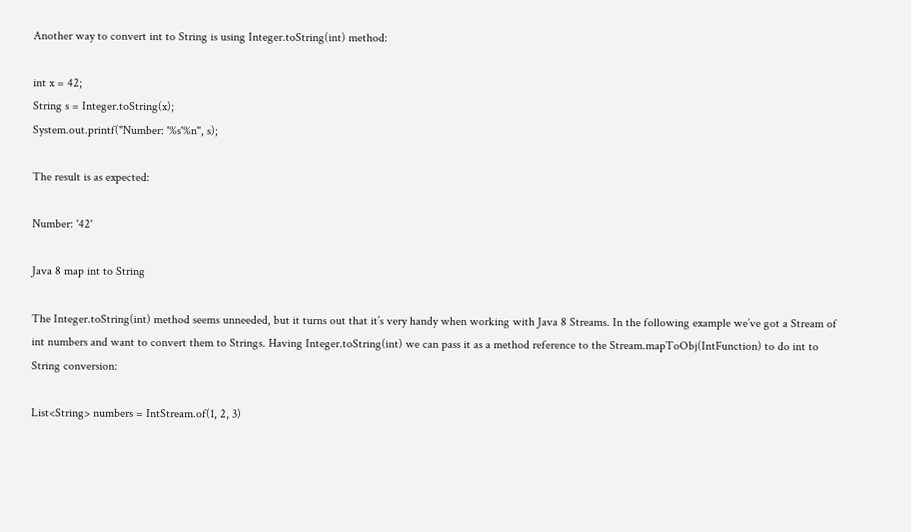Another way to convert int to String is using Integer.toString(int) method:

int x = 42;
String s = Integer.toString(x);
System.out.printf("Number: '%s'%n", s);

The result is as expected:

Number: '42'

Java 8 map int to String

The Integer.toString(int) method seems unneeded, but it turns out that it’s very handy when working with Java 8 Streams. In the following example we’ve got a Stream of int numbers and want to convert them to Strings. Having Integer.toString(int) we can pass it as a method reference to the Stream.mapToObj(IntFunction) to do int to String conversion:

List<String> numbers = IntStream.of(1, 2, 3)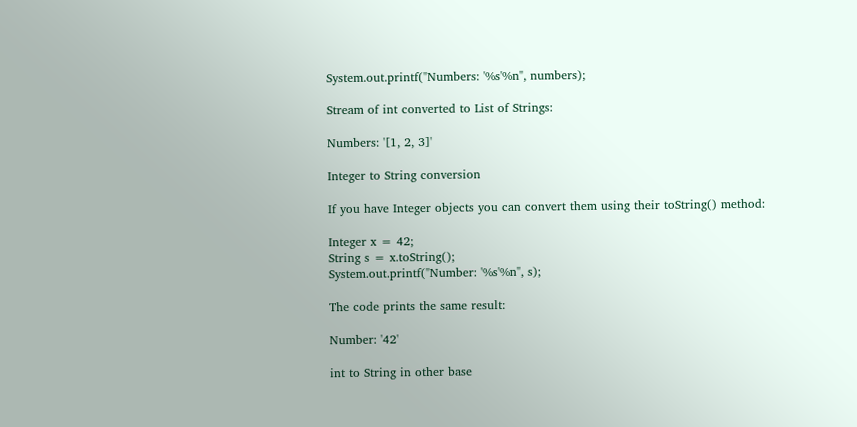System.out.printf("Numbers: '%s'%n", numbers);

Stream of int converted to List of Strings:

Numbers: '[1, 2, 3]'

Integer to String conversion

If you have Integer objects you can convert them using their toString() method:

Integer x = 42;
String s = x.toString();
System.out.printf("Number: '%s'%n", s);

The code prints the same result:

Number: '42'

int to String in other base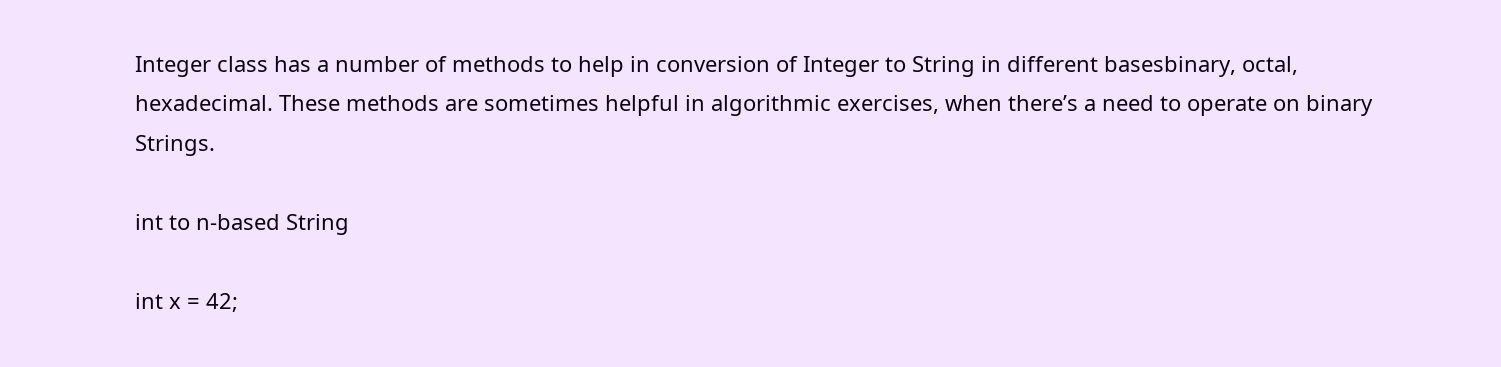Integer class has a number of methods to help in conversion of Integer to String in different basesbinary, octal, hexadecimal. These methods are sometimes helpful in algorithmic exercises, when there’s a need to operate on binary Strings.

int to n-based String

int x = 42;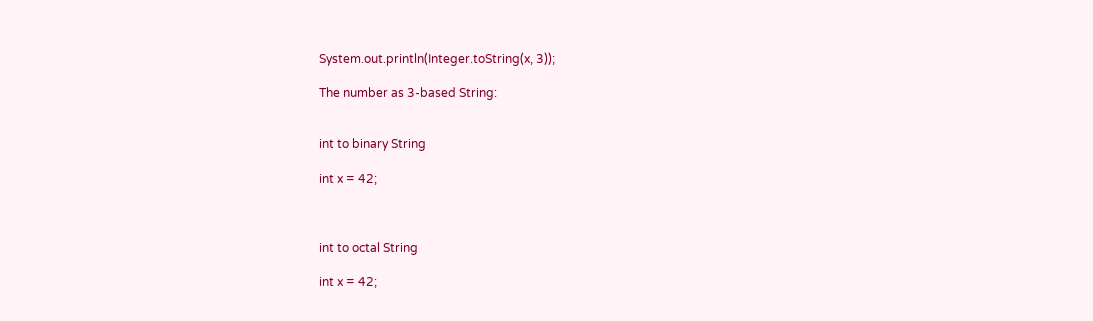System.out.println(Integer.toString(x, 3));

The number as 3-based String:


int to binary String

int x = 42;



int to octal String

int x = 42;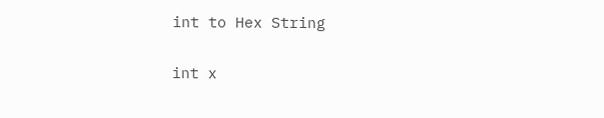int to Hex String

int x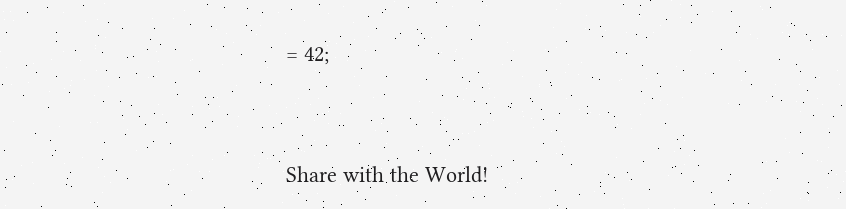= 42;




Share with the World!